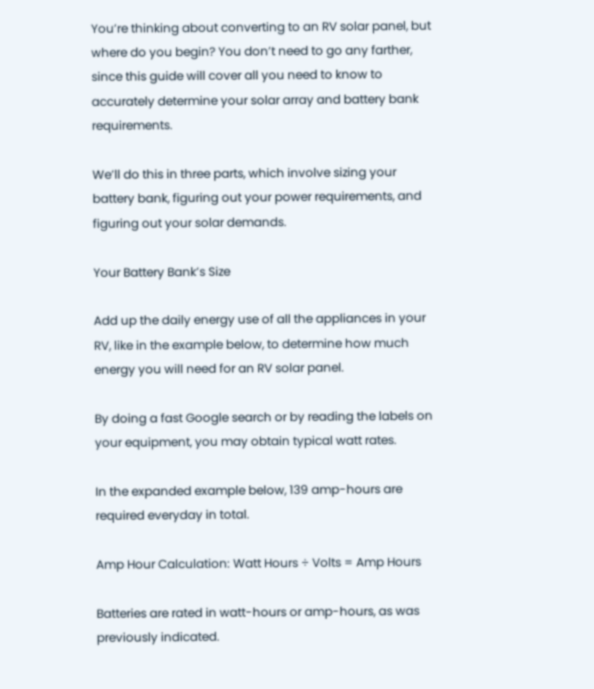You’re thinking about converting to an RV solar panel, but where do you begin? You don’t need to go any farther, since this guide will cover all you need to know to accurately determine your solar array and battery bank requirements.

We’ll do this in three parts, which involve sizing your battery bank, figuring out your power requirements, and figuring out your solar demands.

Your Battery Bank’s Size

Add up the daily energy use of all the appliances in your RV, like in the example below, to determine how much energy you will need for an RV solar panel.

By doing a fast Google search or by reading the labels on your equipment, you may obtain typical watt rates.

In the expanded example below, 139 amp-hours are required everyday in total.

Amp Hour Calculation: Watt Hours ÷ Volts = Amp Hours

Batteries are rated in watt-hours or amp-hours, as was previously indicated.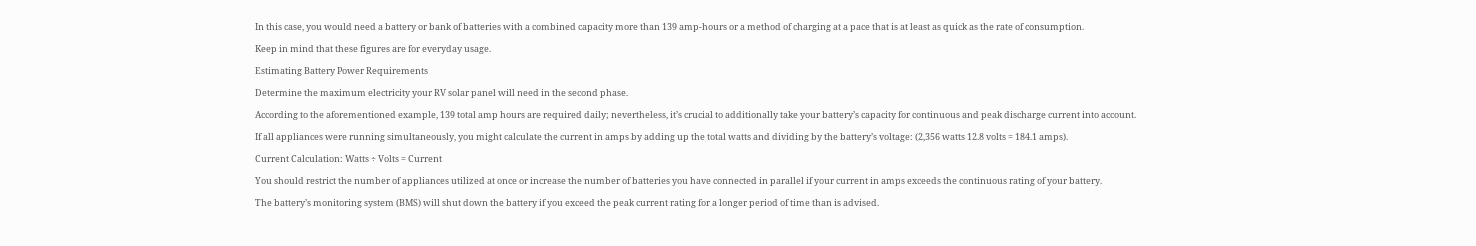In this case, you would need a battery or bank of batteries with a combined capacity more than 139 amp-hours or a method of charging at a pace that is at least as quick as the rate of consumption.

Keep in mind that these figures are for everyday usage.

Estimating Battery Power Requirements

Determine the maximum electricity your RV solar panel will need in the second phase.

According to the aforementioned example, 139 total amp hours are required daily; nevertheless, it’s crucial to additionally take your battery’s capacity for continuous and peak discharge current into account.

If all appliances were running simultaneously, you might calculate the current in amps by adding up the total watts and dividing by the battery’s voltage: (2,356 watts 12.8 volts = 184.1 amps).

Current Calculation: Watts ÷ Volts = Current

You should restrict the number of appliances utilized at once or increase the number of batteries you have connected in parallel if your current in amps exceeds the continuous rating of your battery.

The battery’s monitoring system (BMS) will shut down the battery if you exceed the peak current rating for a longer period of time than is advised.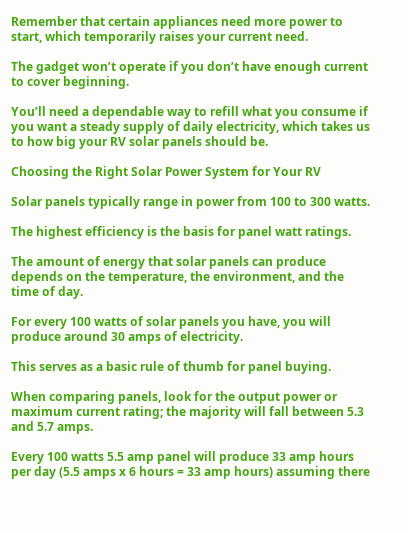Remember that certain appliances need more power to start, which temporarily raises your current need.

The gadget won’t operate if you don’t have enough current to cover beginning.

You’ll need a dependable way to refill what you consume if you want a steady supply of daily electricity, which takes us to how big your RV solar panels should be.

Choosing the Right Solar Power System for Your RV

Solar panels typically range in power from 100 to 300 watts.

The highest efficiency is the basis for panel watt ratings.

The amount of energy that solar panels can produce depends on the temperature, the environment, and the time of day.

For every 100 watts of solar panels you have, you will produce around 30 amps of electricity.

This serves as a basic rule of thumb for panel buying.

When comparing panels, look for the output power or maximum current rating; the majority will fall between 5.3 and 5.7 amps.

Every 100 watts 5.5 amp panel will produce 33 amp hours per day (5.5 amps x 6 hours = 33 amp hours) assuming there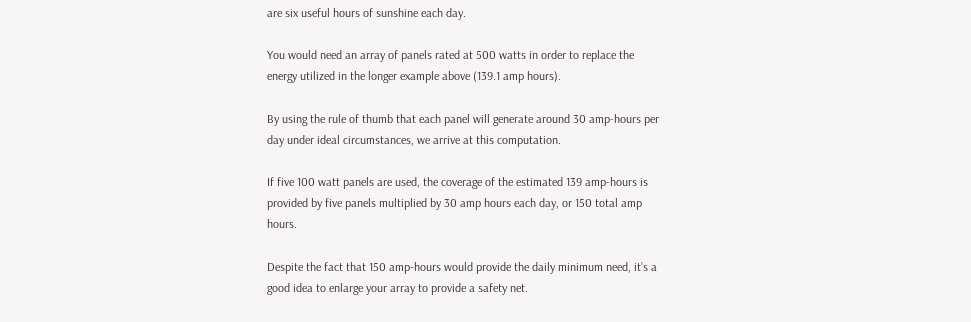are six useful hours of sunshine each day.

You would need an array of panels rated at 500 watts in order to replace the energy utilized in the longer example above (139.1 amp hours).

By using the rule of thumb that each panel will generate around 30 amp-hours per day under ideal circumstances, we arrive at this computation.

If five 100 watt panels are used, the coverage of the estimated 139 amp-hours is provided by five panels multiplied by 30 amp hours each day, or 150 total amp hours.

Despite the fact that 150 amp-hours would provide the daily minimum need, it’s a good idea to enlarge your array to provide a safety net.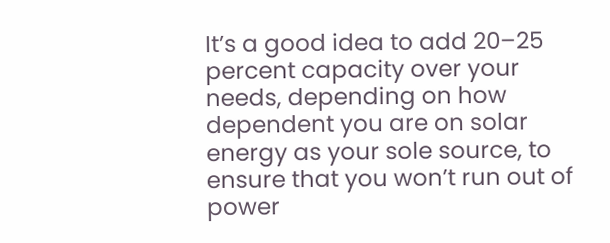It’s a good idea to add 20–25 percent capacity over your needs, depending on how dependent you are on solar energy as your sole source, to ensure that you won’t run out of power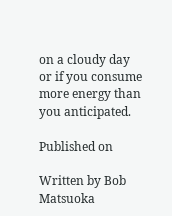on a cloudy day or if you consume more energy than you anticipated.

Published on

Written by Bob Matsuoka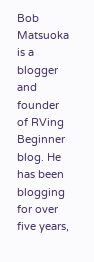Bob Matsuoka is a blogger and founder of RVing Beginner blog. He has been blogging for over five years,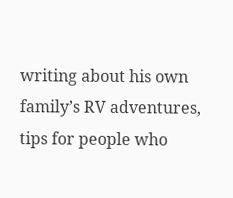writing about his own family’s RV adventures, tips for people who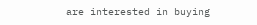are interested in buying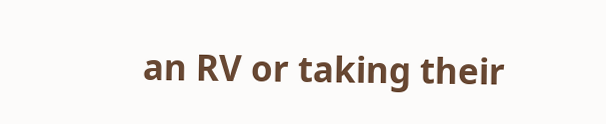an RV or taking their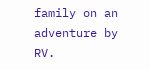family on an adventure by RV.